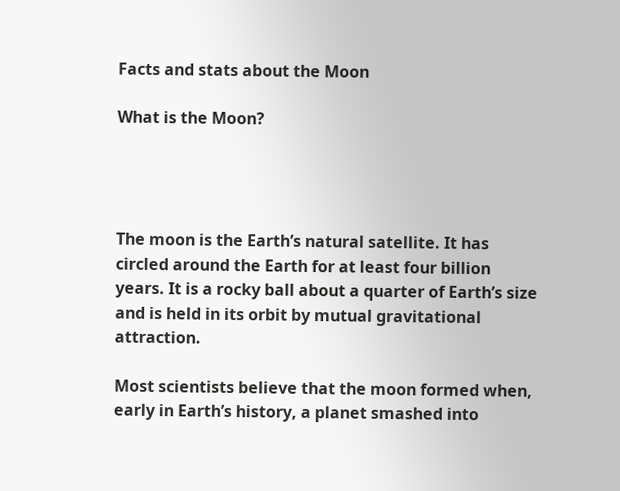Facts and stats about the Moon

What is the Moon?




The moon is the Earth’s natural satellite. It has circled around the Earth for at least four billion years. It is a rocky ball about a quarter of Earth’s size and is held in its orbit by mutual gravitational attraction.

Most scientists believe that the moon formed when, early in Earth’s history, a planet smashed into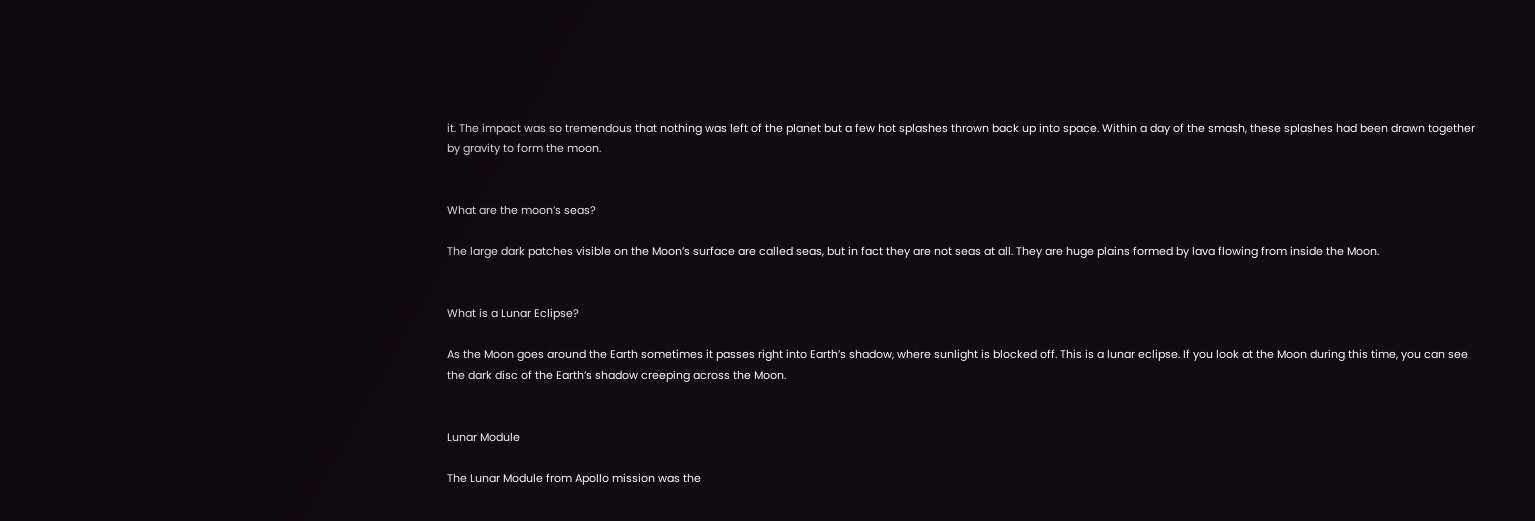it. The impact was so tremendous that nothing was left of the planet but a few hot splashes thrown back up into space. Within a day of the smash, these splashes had been drawn together by gravity to form the moon.


What are the moon’s seas?

The large dark patches visible on the Moon’s surface are called seas, but in fact they are not seas at all. They are huge plains formed by lava flowing from inside the Moon.


What is a Lunar Eclipse?

As the Moon goes around the Earth sometimes it passes right into Earth’s shadow, where sunlight is blocked off. This is a lunar eclipse. If you look at the Moon during this time, you can see the dark disc of the Earth’s shadow creeping across the Moon.


Lunar Module

The Lunar Module from Apollo mission was the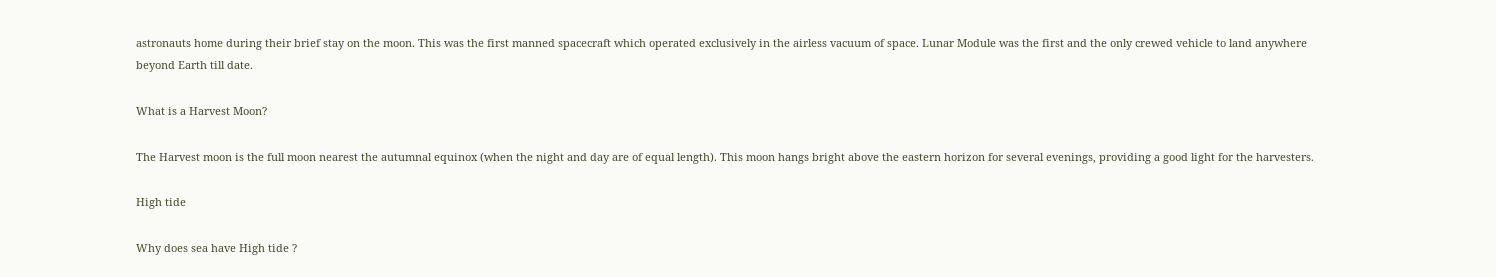astronauts home during their brief stay on the moon. This was the first manned spacecraft which operated exclusively in the airless vacuum of space. Lunar Module was the first and the only crewed vehicle to land anywhere beyond Earth till date.

What is a Harvest Moon?

The Harvest moon is the full moon nearest the autumnal equinox (when the night and day are of equal length). This moon hangs bright above the eastern horizon for several evenings, providing a good light for the harvesters.

High tide

Why does sea have High tide ?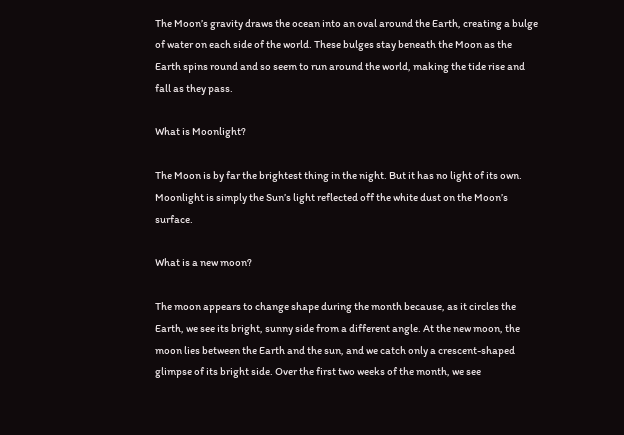The Moon’s gravity draws the ocean into an oval around the Earth, creating a bulge of water on each side of the world. These bulges stay beneath the Moon as the Earth spins round and so seem to run around the world, making the tide rise and fall as they pass.

What is Moonlight?

The Moon is by far the brightest thing in the night. But it has no light of its own. Moonlight is simply the Sun’s light reflected off the white dust on the Moon’s surface.

What is a new moon?

The moon appears to change shape during the month because, as it circles the Earth, we see its bright, sunny side from a different angle. At the new moon, the moon lies between the Earth and the sun, and we catch only a crescent-shaped glimpse of its bright side. Over the first two weeks of the month, we see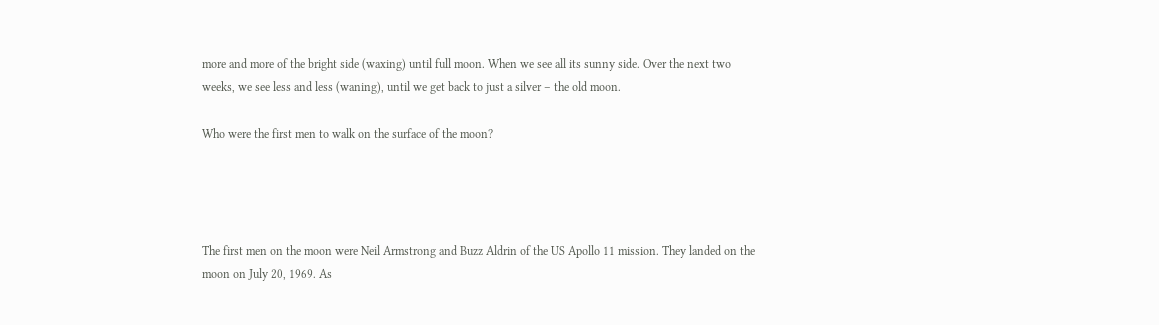more and more of the bright side (waxing) until full moon. When we see all its sunny side. Over the next two weeks, we see less and less (waning), until we get back to just a silver – the old moon.

Who were the first men to walk on the surface of the moon?




The first men on the moon were Neil Armstrong and Buzz Aldrin of the US Apollo 11 mission. They landed on the moon on July 20, 1969. As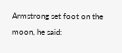Armstrong set foot on the moon, he said: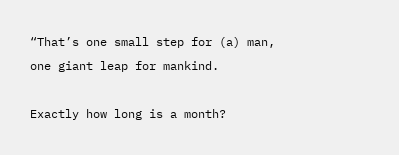“That’s one small step for (a) man, one giant leap for mankind.

Exactly how long is a month?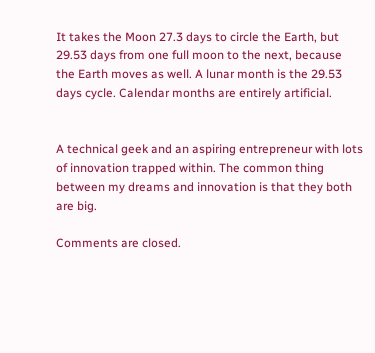It takes the Moon 27.3 days to circle the Earth, but 29.53 days from one full moon to the next, because the Earth moves as well. A lunar month is the 29.53 days cycle. Calendar months are entirely artificial.


A technical geek and an aspiring entrepreneur with lots of innovation trapped within. The common thing between my dreams and innovation is that they both are big.

Comments are closed.